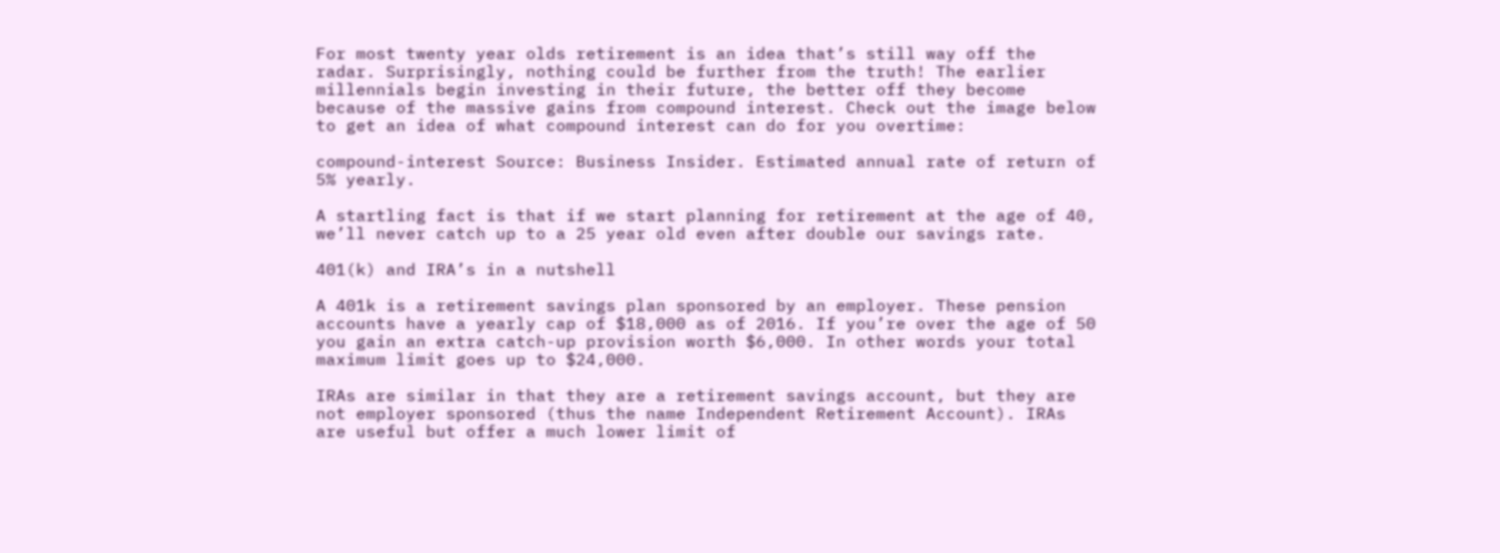For most twenty year olds retirement is an idea that’s still way off the radar. Surprisingly, nothing could be further from the truth! The earlier millennials begin investing in their future, the better off they become because of the massive gains from compound interest. Check out the image below to get an idea of what compound interest can do for you overtime:

compound-interest Source: Business Insider. Estimated annual rate of return of 5% yearly.

A startling fact is that if we start planning for retirement at the age of 40, we’ll never catch up to a 25 year old even after double our savings rate.

401(k) and IRA’s in a nutshell

A 401k is a retirement savings plan sponsored by an employer. These pension accounts have a yearly cap of $18,000 as of 2016. If you’re over the age of 50 you gain an extra catch-up provision worth $6,000. In other words your total maximum limit goes up to $24,000.

IRAs are similar in that they are a retirement savings account, but they are not employer sponsored (thus the name Independent Retirement Account). IRAs are useful but offer a much lower limit of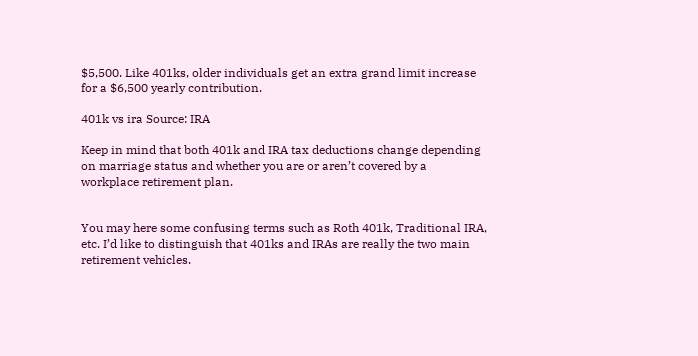$5,500. Like 401ks, older individuals get an extra grand limit increase for a $6,500 yearly contribution.

401k vs ira Source: IRA

Keep in mind that both 401k and IRA tax deductions change depending on marriage status and whether you are or aren’t covered by a workplace retirement plan.


You may here some confusing terms such as Roth 401k, Traditional IRA, etc. I’d like to distinguish that 401ks and IRAs are really the two main retirement vehicles.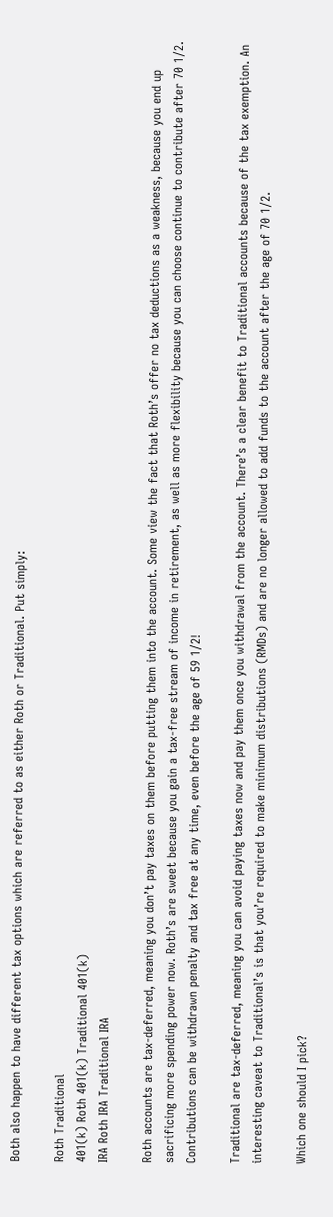Both also happen to have different tax options which are referred to as either Roth or Traditional. Put simply:

Roth Traditional
401(k) Roth 401(k) Traditional 401(k)
IRA Roth IRA Traditional IRA

Roth accounts are tax-deferred, meaning you don’t pay taxes on them before putting them into the account. Some view the fact that Roth’s offer no tax deductions as a weakness, because you end up sacrificing more spending power now. Roth’s are sweet because you gain a tax-free stream of income in retirement, as well as more flexibility because you can choose continue to contribute after 70 1/2. Contributions can be withdrawn penalty and tax free at any time, even before the age of 59 1/2!

Traditional are tax-deferred, meaning you can avoid paying taxes now and pay them once you withdrawal from the account. There’s a clear benefit to Traditional accounts because of the tax exemption. An interesting caveat to Traditional’s is that you’re required to make minimum distributions (RMDs) and are no longer allowed to add funds to the account after the age of 70 1/2.

Which one should I pick?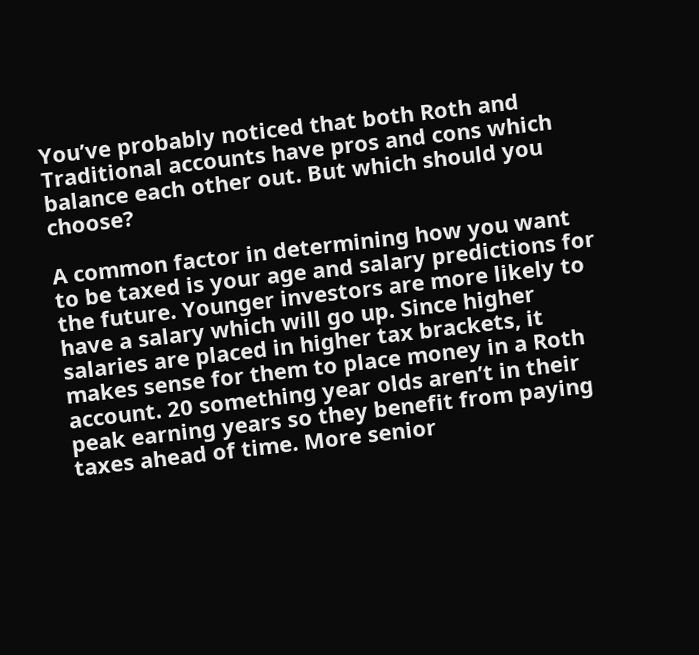You’ve probably noticed that both Roth and Traditional accounts have pros and cons which balance each other out. But which should you choose?

A common factor in determining how you want to be taxed is your age and salary predictions for the future. Younger investors are more likely to have a salary which will go up. Since higher salaries are placed in higher tax brackets, it makes sense for them to place money in a Roth account. 20 something year olds aren’t in their peak earning years so they benefit from paying taxes ahead of time. More senior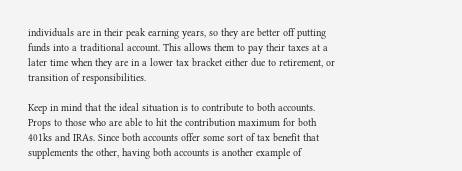individuals are in their peak earning years, so they are better off putting funds into a traditional account. This allows them to pay their taxes at a later time when they are in a lower tax bracket either due to retirement, or transition of responsibilities.

Keep in mind that the ideal situation is to contribute to both accounts. Props to those who are able to hit the contribution maximum for both 401ks and IRAs. Since both accounts offer some sort of tax benefit that supplements the other, having both accounts is another example of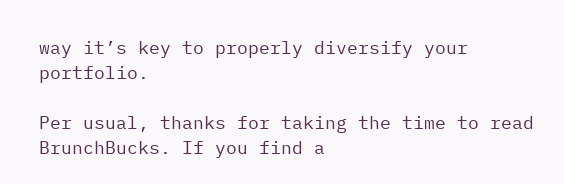way it’s key to properly diversify your portfolio.

Per usual, thanks for taking the time to read BrunchBucks. If you find a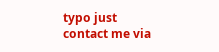typo just contact me via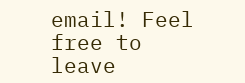email! Feel free to leave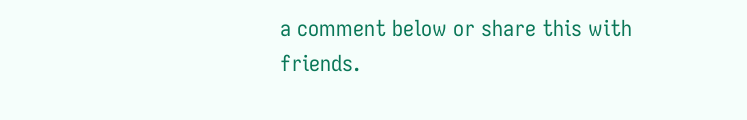a comment below or share this with friends.